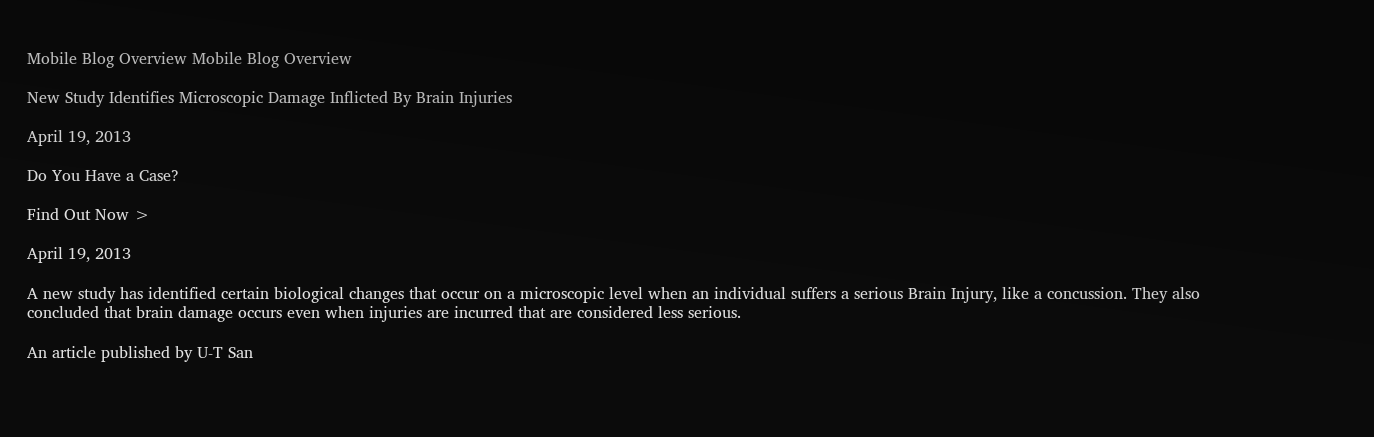Mobile Blog Overview Mobile Blog Overview

New Study Identifies Microscopic Damage Inflicted By Brain Injuries

April 19, 2013

Do You Have a Case?

Find Out Now >

April 19, 2013

A new study has identified certain biological changes that occur on a microscopic level when an individual suffers a serious Brain Injury, like a concussion. They also concluded that brain damage occurs even when injuries are incurred that are considered less serious.

An article published by U-T San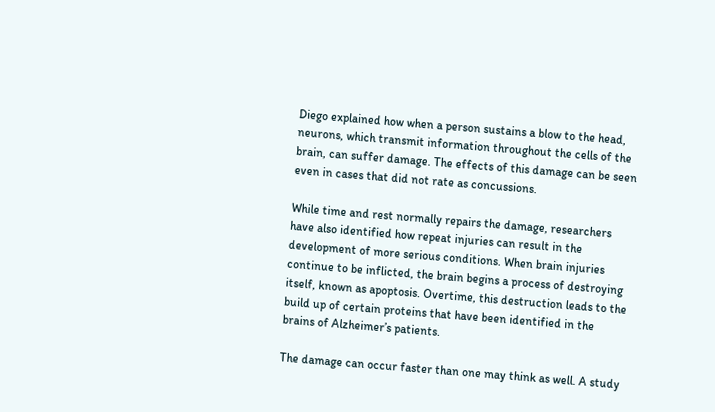Diego explained how when a person sustains a blow to the head, neurons, which transmit information throughout the cells of the brain, can suffer damage. The effects of this damage can be seen even in cases that did not rate as concussions.

While time and rest normally repairs the damage, researchers have also identified how repeat injuries can result in the development of more serious conditions. When brain injuries continue to be inflicted, the brain begins a process of destroying itself, known as apoptosis. Overtime, this destruction leads to the build up of certain proteins that have been identified in the brains of Alzheimer’s patients.

The damage can occur faster than one may think as well. A study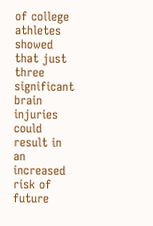of college athletes showed that just three significant brain injuries could result in an increased risk of future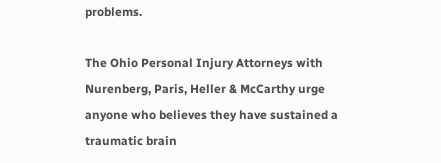problems.

The Ohio Personal Injury Attorneys with Nurenberg, Paris, Heller & McCarthy urge anyone who believes they have sustained a traumatic brain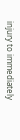injury to immediately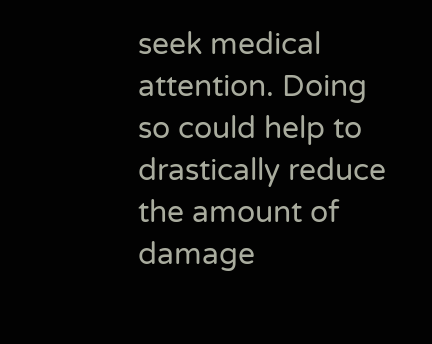seek medical attention. Doing so could help to drastically reduce the amount of damage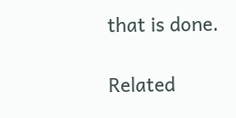that is done.

Related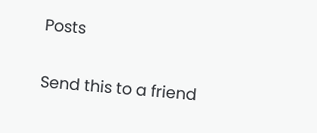Posts

Send this to a friend